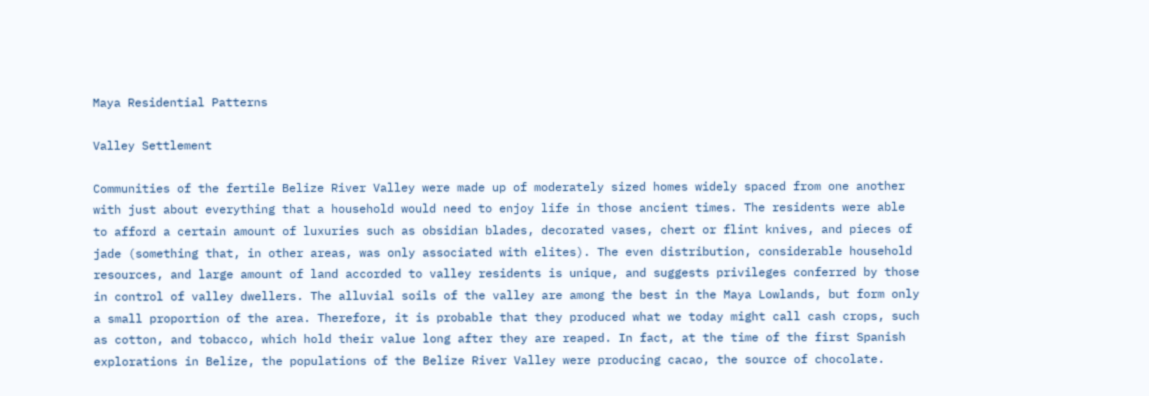Maya Residential Patterns

Valley Settlement

Communities of the fertile Belize River Valley were made up of moderately sized homes widely spaced from one another with just about everything that a household would need to enjoy life in those ancient times. The residents were able to afford a certain amount of luxuries such as obsidian blades, decorated vases, chert or flint knives, and pieces of jade (something that, in other areas, was only associated with elites). The even distribution, considerable household resources, and large amount of land accorded to valley residents is unique, and suggests privileges conferred by those in control of valley dwellers. The alluvial soils of the valley are among the best in the Maya Lowlands, but form only a small proportion of the area. Therefore, it is probable that they produced what we today might call cash crops, such as cotton, and tobacco, which hold their value long after they are reaped. In fact, at the time of the first Spanish explorations in Belize, the populations of the Belize River Valley were producing cacao, the source of chocolate.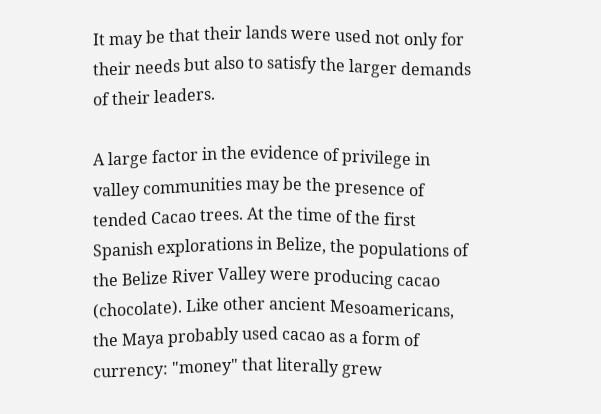It may be that their lands were used not only for their needs but also to satisfy the larger demands of their leaders.

A large factor in the evidence of privilege in valley communities may be the presence of tended Cacao trees. At the time of the first Spanish explorations in Belize, the populations of the Belize River Valley were producing cacao (chocolate). Like other ancient Mesoamericans, the Maya probably used cacao as a form of currency: "money" that literally grew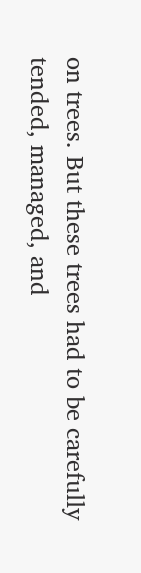on trees. But these trees had to be carefully tended, managed, and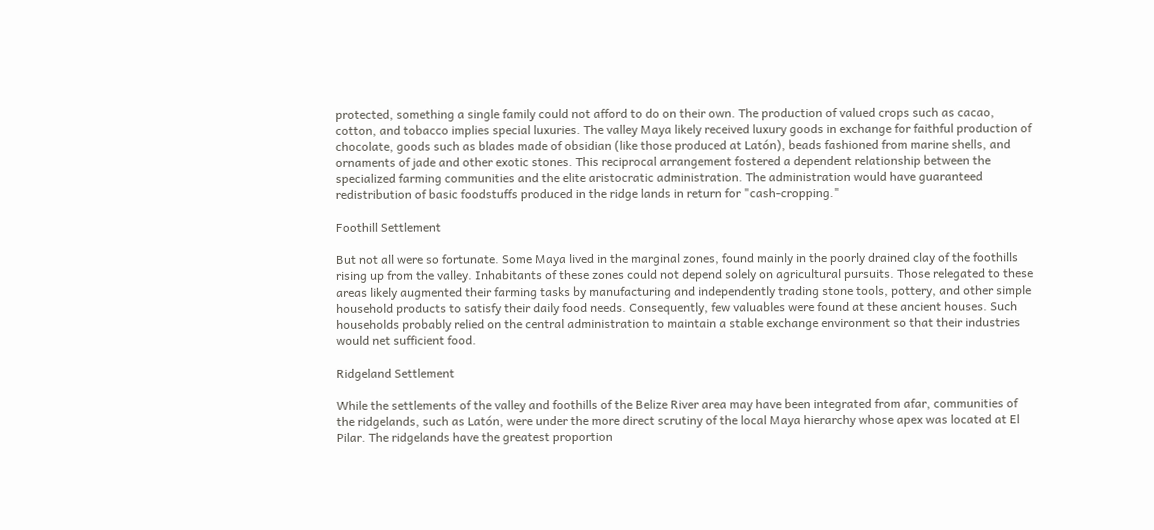protected, something a single family could not afford to do on their own. The production of valued crops such as cacao, cotton, and tobacco implies special luxuries. The valley Maya likely received luxury goods in exchange for faithful production of chocolate, goods such as blades made of obsidian (like those produced at Latón), beads fashioned from marine shells, and ornaments of jade and other exotic stones. This reciprocal arrangement fostered a dependent relationship between the specialized farming communities and the elite aristocratic administration. The administration would have guaranteed redistribution of basic foodstuffs produced in the ridge lands in return for "cash-cropping."

Foothill Settlement

But not all were so fortunate. Some Maya lived in the marginal zones, found mainly in the poorly drained clay of the foothills rising up from the valley. Inhabitants of these zones could not depend solely on agricultural pursuits. Those relegated to these areas likely augmented their farming tasks by manufacturing and independently trading stone tools, pottery, and other simple household products to satisfy their daily food needs. Consequently, few valuables were found at these ancient houses. Such households probably relied on the central administration to maintain a stable exchange environment so that their industries would net sufficient food.

Ridgeland Settlement

While the settlements of the valley and foothills of the Belize River area may have been integrated from afar, communities of the ridgelands, such as Latón, were under the more direct scrutiny of the local Maya hierarchy whose apex was located at El Pilar. The ridgelands have the greatest proportion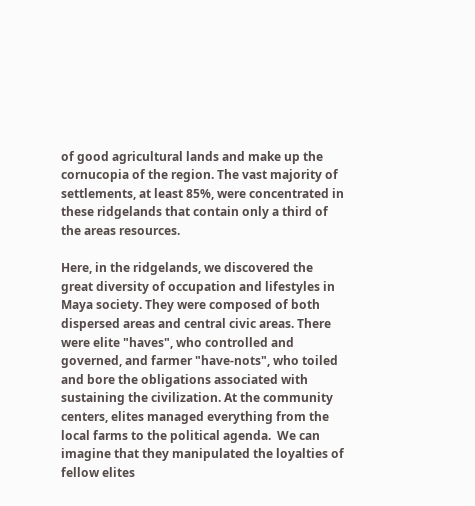of good agricultural lands and make up the cornucopia of the region. The vast majority of settlements, at least 85%, were concentrated in these ridgelands that contain only a third of the areas resources.

Here, in the ridgelands, we discovered the great diversity of occupation and lifestyles in Maya society. They were composed of both dispersed areas and central civic areas. There were elite "haves", who controlled and governed, and farmer "have-nots", who toiled and bore the obligations associated with sustaining the civilization. At the community centers, elites managed everything from the local farms to the political agenda.  We can imagine that they manipulated the loyalties of fellow elites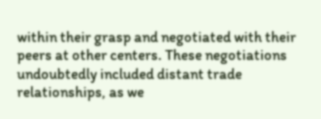within their grasp and negotiated with their peers at other centers. These negotiations undoubtedly included distant trade relationships, as we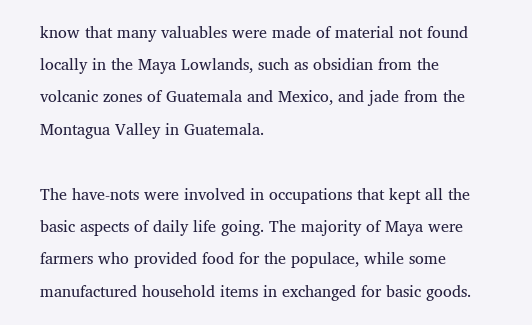know that many valuables were made of material not found locally in the Maya Lowlands, such as obsidian from the volcanic zones of Guatemala and Mexico, and jade from the Montagua Valley in Guatemala.

The have-nots were involved in occupations that kept all the basic aspects of daily life going. The majority of Maya were farmers who provided food for the populace, while some manufactured household items in exchanged for basic goods.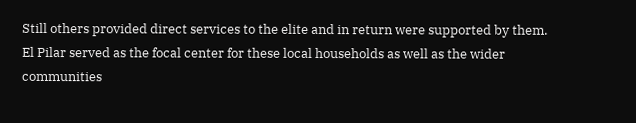Still others provided direct services to the elite and in return were supported by them. El Pilar served as the focal center for these local households as well as the wider communities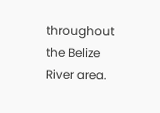throughout the Belize River area.